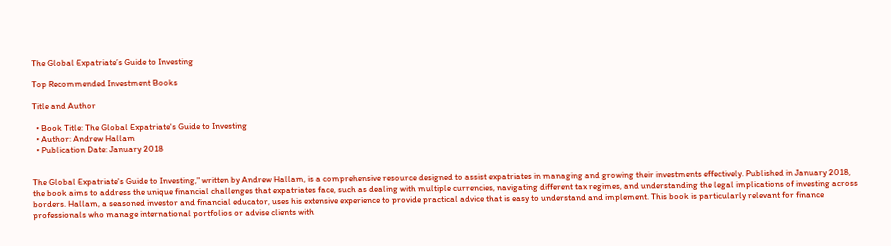The Global Expatriate’s Guide to Investing

Top Recommended Investment Books

Title and Author

  • Book Title: The Global Expatriate's Guide to Investing
  • Author: Andrew Hallam
  • Publication Date: January 2018


The Global Expatriate's Guide to Investing," written by Andrew Hallam, is a comprehensive resource designed to assist expatriates in managing and growing their investments effectively. Published in January 2018, the book aims to address the unique financial challenges that expatriates face, such as dealing with multiple currencies, navigating different tax regimes, and understanding the legal implications of investing across borders. Hallam, a seasoned investor and financial educator, uses his extensive experience to provide practical advice that is easy to understand and implement. This book is particularly relevant for finance professionals who manage international portfolios or advise clients with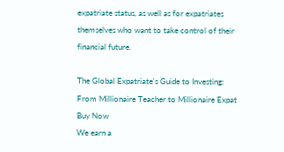expatriate status, as well as for expatriates themselves who want to take control of their financial future.

The Global Expatriate's Guide to Investing: From Millionaire Teacher to Millionaire Expat
Buy Now
We earn a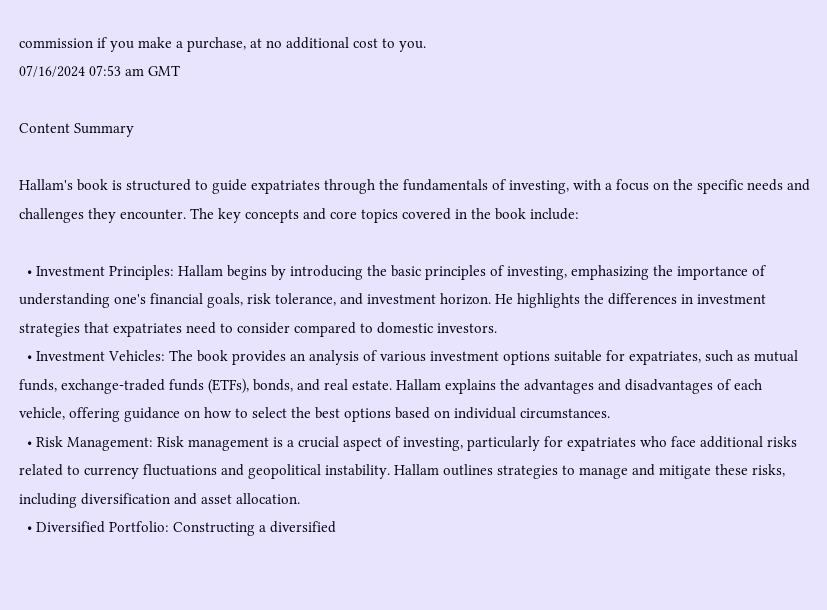commission if you make a purchase, at no additional cost to you.
07/16/2024 07:53 am GMT

Content Summary

Hallam's book is structured to guide expatriates through the fundamentals of investing, with a focus on the specific needs and challenges they encounter. The key concepts and core topics covered in the book include:

  • Investment Principles: Hallam begins by introducing the basic principles of investing, emphasizing the importance of understanding one's financial goals, risk tolerance, and investment horizon. He highlights the differences in investment strategies that expatriates need to consider compared to domestic investors.
  • Investment Vehicles: The book provides an analysis of various investment options suitable for expatriates, such as mutual funds, exchange-traded funds (ETFs), bonds, and real estate. Hallam explains the advantages and disadvantages of each vehicle, offering guidance on how to select the best options based on individual circumstances.
  • Risk Management: Risk management is a crucial aspect of investing, particularly for expatriates who face additional risks related to currency fluctuations and geopolitical instability. Hallam outlines strategies to manage and mitigate these risks, including diversification and asset allocation.
  • Diversified Portfolio: Constructing a diversified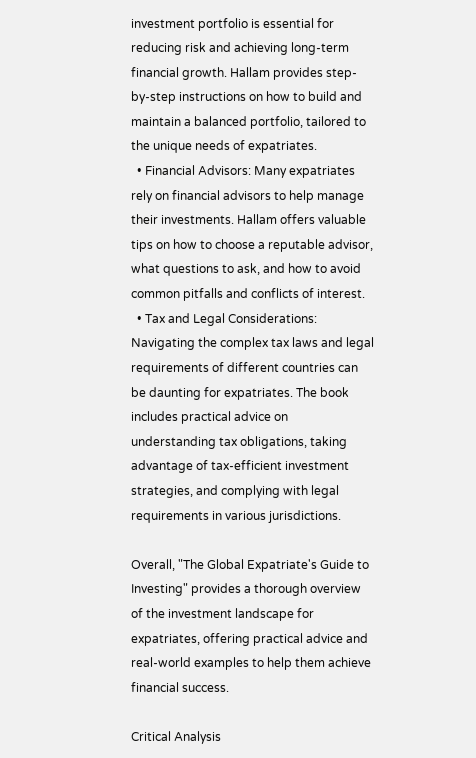investment portfolio is essential for reducing risk and achieving long-term financial growth. Hallam provides step-by-step instructions on how to build and maintain a balanced portfolio, tailored to the unique needs of expatriates.
  • Financial Advisors: Many expatriates rely on financial advisors to help manage their investments. Hallam offers valuable tips on how to choose a reputable advisor, what questions to ask, and how to avoid common pitfalls and conflicts of interest.
  • Tax and Legal Considerations: Navigating the complex tax laws and legal requirements of different countries can be daunting for expatriates. The book includes practical advice on understanding tax obligations, taking advantage of tax-efficient investment strategies, and complying with legal requirements in various jurisdictions.

Overall, "The Global Expatriate's Guide to Investing" provides a thorough overview of the investment landscape for expatriates, offering practical advice and real-world examples to help them achieve financial success.

Critical Analysis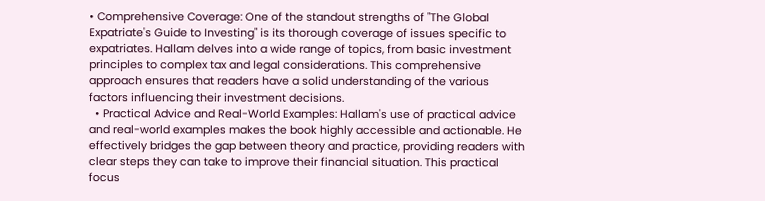• Comprehensive Coverage: One of the standout strengths of "The Global Expatriate's Guide to Investing" is its thorough coverage of issues specific to expatriates. Hallam delves into a wide range of topics, from basic investment principles to complex tax and legal considerations. This comprehensive approach ensures that readers have a solid understanding of the various factors influencing their investment decisions.
  • Practical Advice and Real-World Examples: Hallam's use of practical advice and real-world examples makes the book highly accessible and actionable. He effectively bridges the gap between theory and practice, providing readers with clear steps they can take to improve their financial situation. This practical focus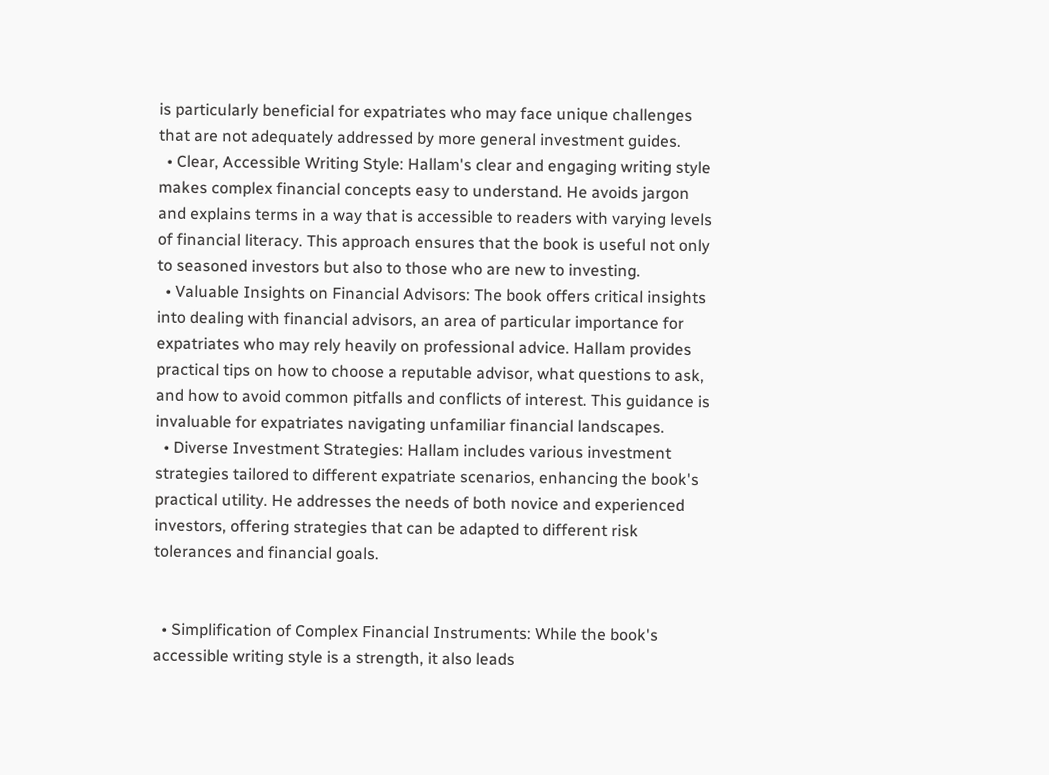is particularly beneficial for expatriates who may face unique challenges that are not adequately addressed by more general investment guides.
  • Clear, Accessible Writing Style: Hallam's clear and engaging writing style makes complex financial concepts easy to understand. He avoids jargon and explains terms in a way that is accessible to readers with varying levels of financial literacy. This approach ensures that the book is useful not only to seasoned investors but also to those who are new to investing.
  • Valuable Insights on Financial Advisors: The book offers critical insights into dealing with financial advisors, an area of particular importance for expatriates who may rely heavily on professional advice. Hallam provides practical tips on how to choose a reputable advisor, what questions to ask, and how to avoid common pitfalls and conflicts of interest. This guidance is invaluable for expatriates navigating unfamiliar financial landscapes.
  • Diverse Investment Strategies: Hallam includes various investment strategies tailored to different expatriate scenarios, enhancing the book's practical utility. He addresses the needs of both novice and experienced investors, offering strategies that can be adapted to different risk tolerances and financial goals.


  • Simplification of Complex Financial Instruments: While the book's accessible writing style is a strength, it also leads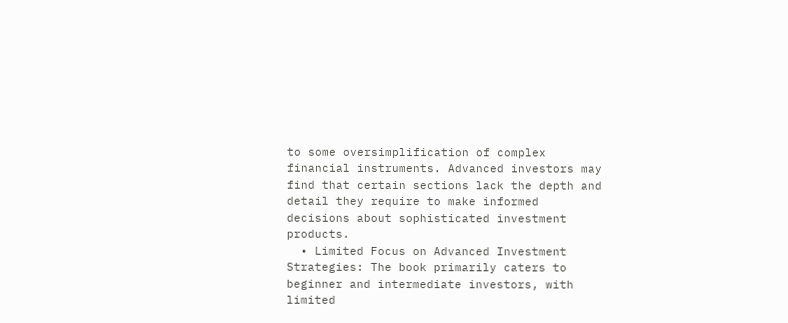to some oversimplification of complex financial instruments. Advanced investors may find that certain sections lack the depth and detail they require to make informed decisions about sophisticated investment products.
  • Limited Focus on Advanced Investment Strategies: The book primarily caters to beginner and intermediate investors, with limited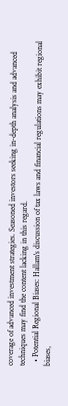coverage of advanced investment strategies. Seasoned investors seeking in-depth analysis and advanced techniques may find the content lacking in this regard.
  • Potential Regional Biases: Hallam's discussion of tax laws and financial regulations may exhibit regional biases,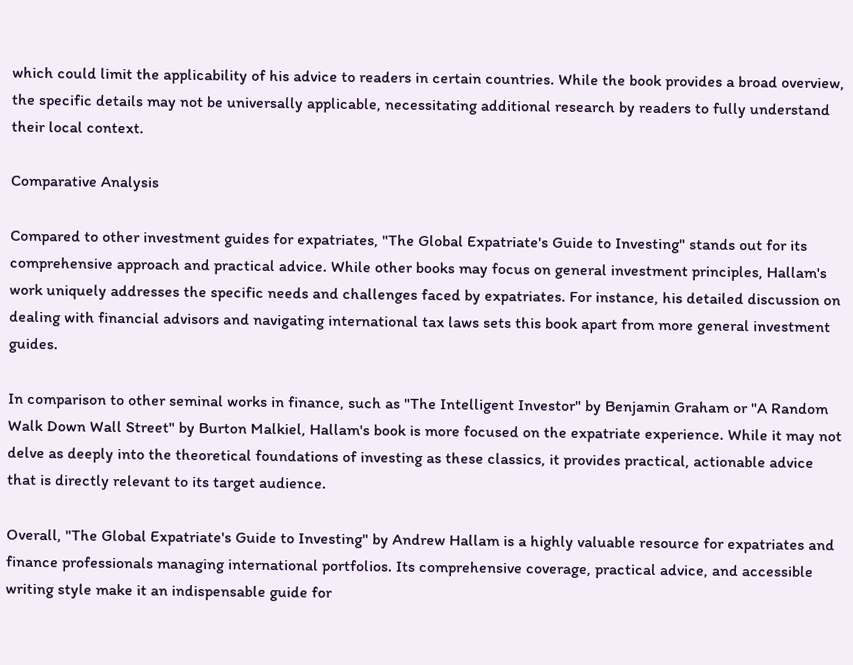which could limit the applicability of his advice to readers in certain countries. While the book provides a broad overview, the specific details may not be universally applicable, necessitating additional research by readers to fully understand their local context.

Comparative Analysis

Compared to other investment guides for expatriates, "The Global Expatriate's Guide to Investing" stands out for its comprehensive approach and practical advice. While other books may focus on general investment principles, Hallam's work uniquely addresses the specific needs and challenges faced by expatriates. For instance, his detailed discussion on dealing with financial advisors and navigating international tax laws sets this book apart from more general investment guides.

In comparison to other seminal works in finance, such as "The Intelligent Investor" by Benjamin Graham or "A Random Walk Down Wall Street" by Burton Malkiel, Hallam's book is more focused on the expatriate experience. While it may not delve as deeply into the theoretical foundations of investing as these classics, it provides practical, actionable advice that is directly relevant to its target audience.

Overall, "The Global Expatriate's Guide to Investing" by Andrew Hallam is a highly valuable resource for expatriates and finance professionals managing international portfolios. Its comprehensive coverage, practical advice, and accessible writing style make it an indispensable guide for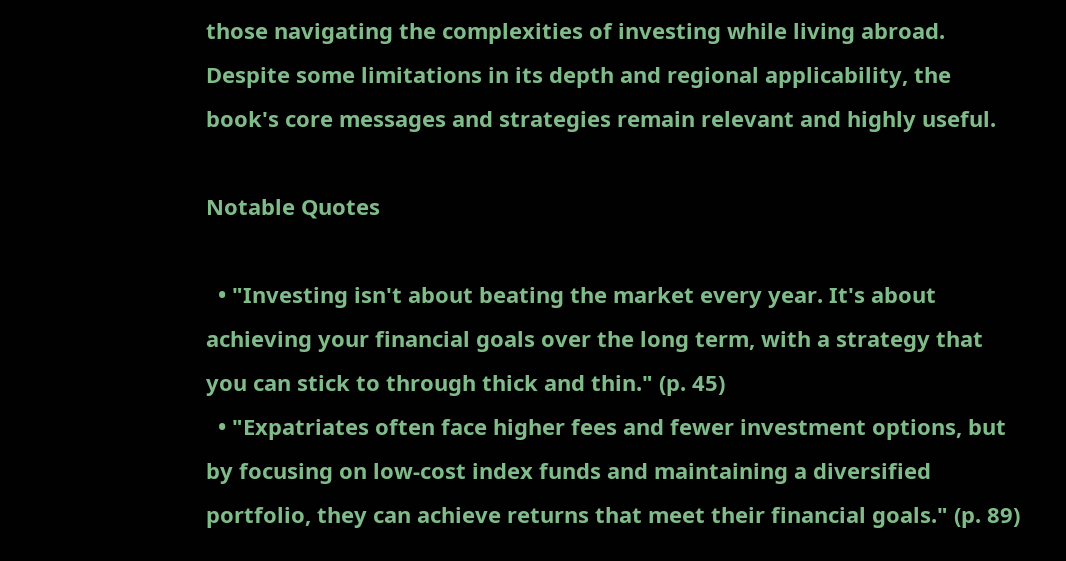those navigating the complexities of investing while living abroad. Despite some limitations in its depth and regional applicability, the book's core messages and strategies remain relevant and highly useful.

Notable Quotes

  • "Investing isn't about beating the market every year. It's about achieving your financial goals over the long term, with a strategy that you can stick to through thick and thin." (p. 45)
  • "Expatriates often face higher fees and fewer investment options, but by focusing on low-cost index funds and maintaining a diversified portfolio, they can achieve returns that meet their financial goals." (p. 89)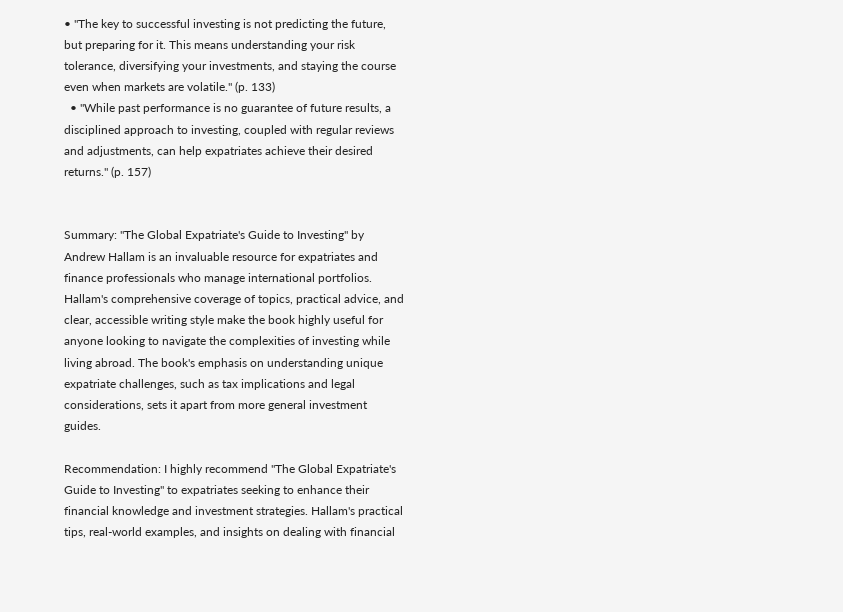• "The key to successful investing is not predicting the future, but preparing for it. This means understanding your risk tolerance, diversifying your investments, and staying the course even when markets are volatile." (p. 133)
  • "While past performance is no guarantee of future results, a disciplined approach to investing, coupled with regular reviews and adjustments, can help expatriates achieve their desired returns." (p. 157)


Summary: "The Global Expatriate's Guide to Investing" by Andrew Hallam is an invaluable resource for expatriates and finance professionals who manage international portfolios. Hallam's comprehensive coverage of topics, practical advice, and clear, accessible writing style make the book highly useful for anyone looking to navigate the complexities of investing while living abroad. The book's emphasis on understanding unique expatriate challenges, such as tax implications and legal considerations, sets it apart from more general investment guides.

Recommendation: I highly recommend "The Global Expatriate's Guide to Investing" to expatriates seeking to enhance their financial knowledge and investment strategies. Hallam's practical tips, real-world examples, and insights on dealing with financial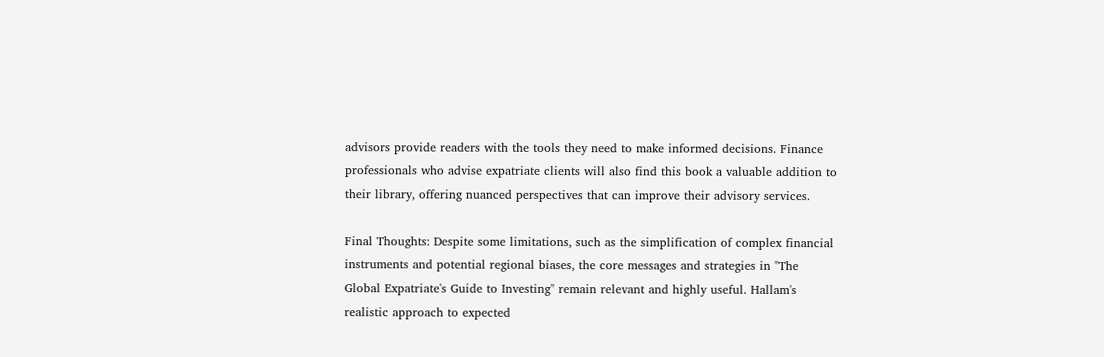advisors provide readers with the tools they need to make informed decisions. Finance professionals who advise expatriate clients will also find this book a valuable addition to their library, offering nuanced perspectives that can improve their advisory services.

Final Thoughts: Despite some limitations, such as the simplification of complex financial instruments and potential regional biases, the core messages and strategies in "The Global Expatriate's Guide to Investing" remain relevant and highly useful. Hallam's realistic approach to expected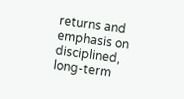returns and emphasis on disciplined, long-term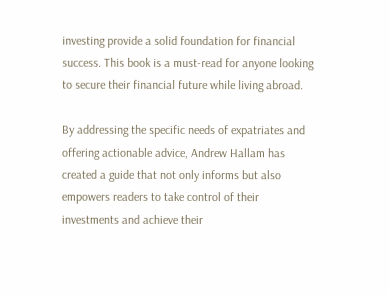investing provide a solid foundation for financial success. This book is a must-read for anyone looking to secure their financial future while living abroad.

By addressing the specific needs of expatriates and offering actionable advice, Andrew Hallam has created a guide that not only informs but also empowers readers to take control of their investments and achieve their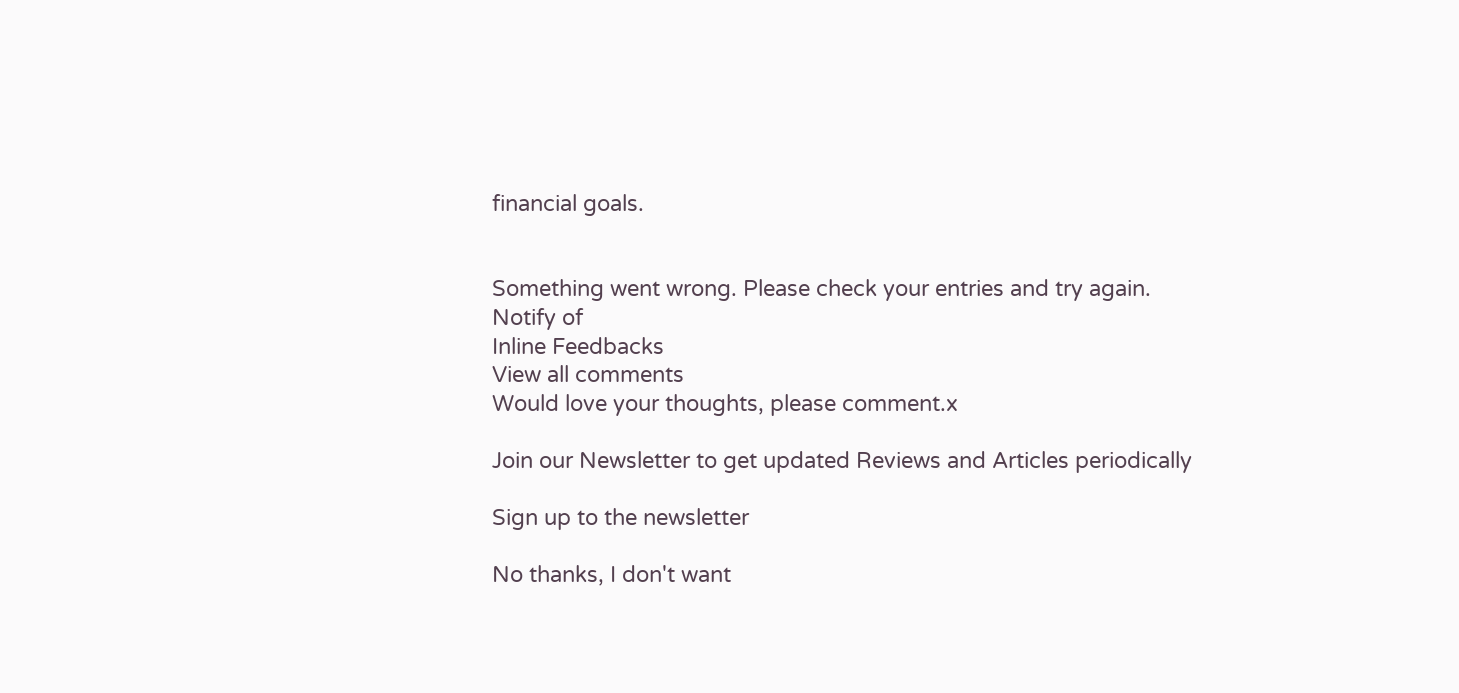financial goals.


Something went wrong. Please check your entries and try again.
Notify of
Inline Feedbacks
View all comments
Would love your thoughts, please comment.x

Join our Newsletter to get updated Reviews and Articles periodically

Sign up to the newsletter

No thanks, I don't want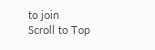to join
Scroll to Top